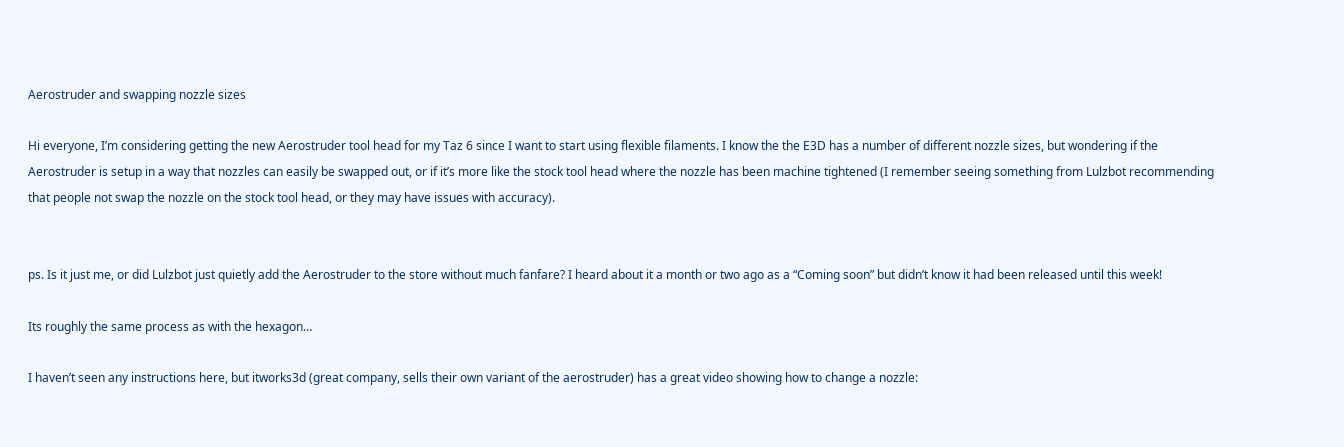Aerostruder and swapping nozzle sizes

Hi everyone, I’m considering getting the new Aerostruder tool head for my Taz 6 since I want to start using flexible filaments. I know the the E3D has a number of different nozzle sizes, but wondering if the Aerostruder is setup in a way that nozzles can easily be swapped out, or if it’s more like the stock tool head where the nozzle has been machine tightened (I remember seeing something from Lulzbot recommending that people not swap the nozzle on the stock tool head, or they may have issues with accuracy).


ps. Is it just me, or did Lulzbot just quietly add the Aerostruder to the store without much fanfare? I heard about it a month or two ago as a “Coming soon” but didn’t know it had been released until this week!

Its roughly the same process as with the hexagon…

I haven’t seen any instructions here, but itworks3d (great company, sells their own variant of the aerostruder) has a great video showing how to change a nozzle: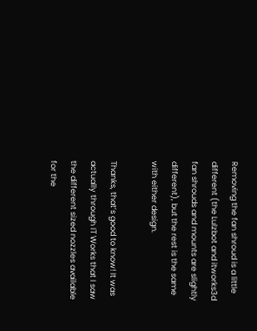Removing the fan shroud is a little different (the Lulzbot and itworks3d fan shrouds and mounts are slightly different), but the rest is the same with either design.

Thanks, that’s good to know! It was actually through IT Works that I saw the different sized nozzles available for the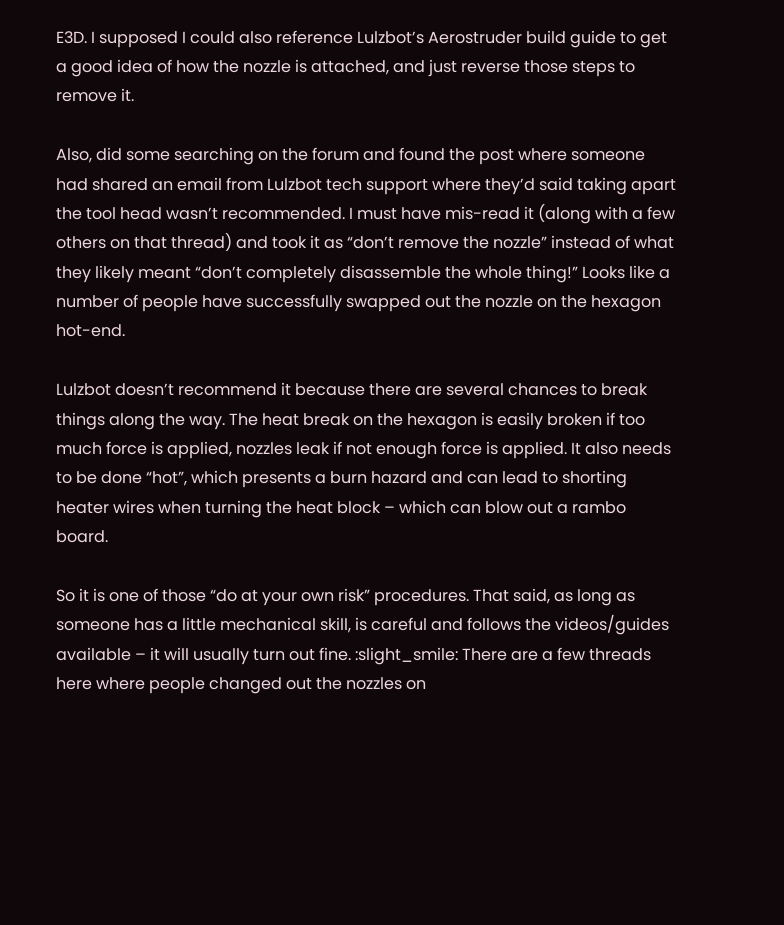E3D. I supposed I could also reference Lulzbot’s Aerostruder build guide to get a good idea of how the nozzle is attached, and just reverse those steps to remove it.

Also, did some searching on the forum and found the post where someone had shared an email from Lulzbot tech support where they’d said taking apart the tool head wasn’t recommended. I must have mis-read it (along with a few others on that thread) and took it as “don’t remove the nozzle” instead of what they likely meant “don’t completely disassemble the whole thing!” Looks like a number of people have successfully swapped out the nozzle on the hexagon hot-end.

Lulzbot doesn’t recommend it because there are several chances to break things along the way. The heat break on the hexagon is easily broken if too much force is applied, nozzles leak if not enough force is applied. It also needs to be done “hot”, which presents a burn hazard and can lead to shorting heater wires when turning the heat block – which can blow out a rambo board.

So it is one of those “do at your own risk” procedures. That said, as long as someone has a little mechanical skill, is careful and follows the videos/guides available – it will usually turn out fine. :slight_smile: There are a few threads here where people changed out the nozzles on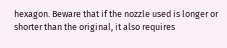hexagon. Beware that if the nozzle used is longer or shorter than the original, it also requires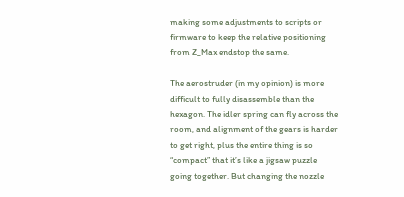making some adjustments to scripts or firmware to keep the relative positioning from Z_Max endstop the same.

The aerostruder (in my opinion) is more difficult to fully disassemble than the hexagon. The idler spring can fly across the room, and alignment of the gears is harder to get right, plus the entire thing is so “compact” that it’s like a jigsaw puzzle going together. But changing the nozzle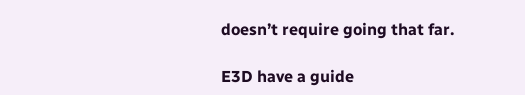doesn’t require going that far.

E3D have a guide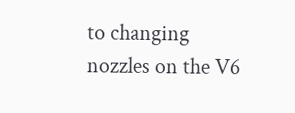to changing nozzles on the V6